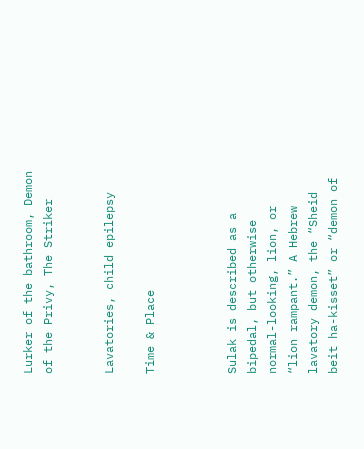Lurker of the bathroom, Demon of the Privy, The Striker


Lavatories, child epilepsy

Time & Place



Sulak is described as a bipedal, but otherwise normal-looking, lion, or “lion rampant.” A Hebrew lavatory demon, the “Sheid beit ha-kisset” or “demon of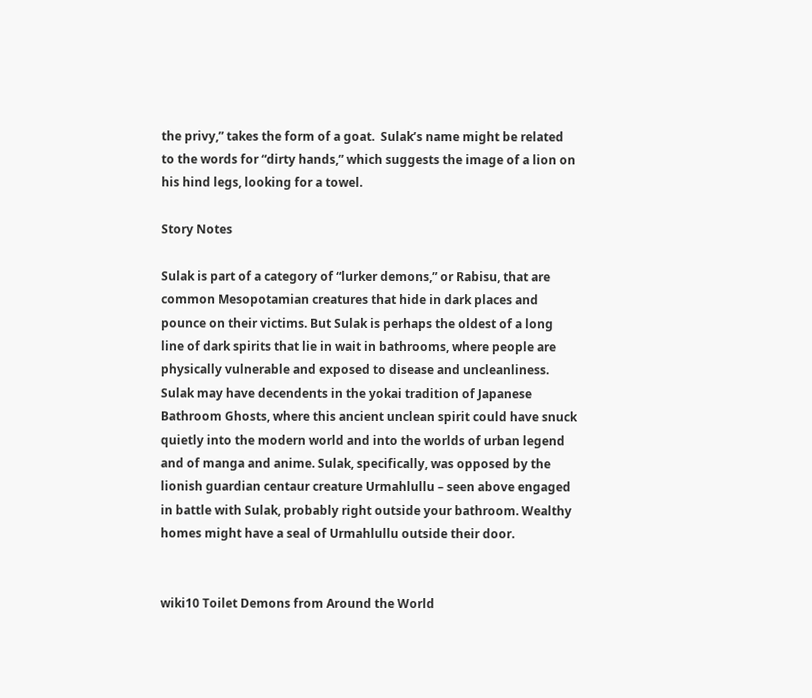the privy,” takes the form of a goat.  Sulak’s name might be related to the words for “dirty hands,” which suggests the image of a lion on his hind legs, looking for a towel.

Story Notes

Sulak is part of a category of “lurker demons,” or Rabisu, that are common Mesopotamian creatures that hide in dark places and pounce on their victims. But Sulak is perhaps the oldest of a long line of dark spirits that lie in wait in bathrooms, where people are physically vulnerable and exposed to disease and uncleanliness. Sulak may have decendents in the yokai tradition of Japanese Bathroom Ghosts, where this ancient unclean spirit could have snuck quietly into the modern world and into the worlds of urban legend and of manga and anime. Sulak, specifically, was opposed by the lionish guardian centaur creature Urmahlullu – seen above engaged in battle with Sulak, probably right outside your bathroom. Wealthy homes might have a seal of Urmahlullu outside their door.


wiki10 Toilet Demons from Around the World